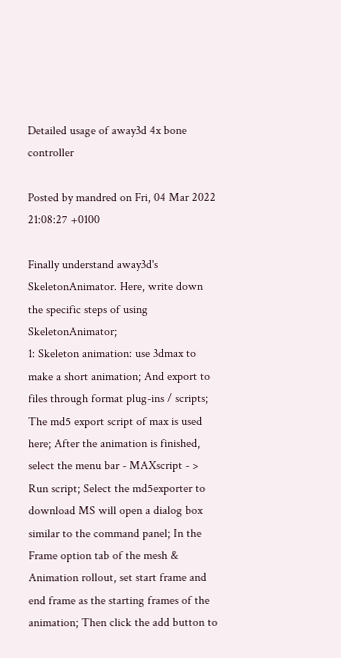Detailed usage of away3d 4x bone controller

Posted by mandred on Fri, 04 Mar 2022 21:08:27 +0100

Finally understand away3d's SkeletonAnimator. Here, write down the specific steps of using SkeletonAnimator;
1: Skeleton animation: use 3dmax to make a short animation; And export to files through format plug-ins / scripts; The md5 export script of max is used here; After the animation is finished, select the menu bar - MAXscript - > Run script; Select the md5exporter to download MS will open a dialog box similar to the command panel; In the Frame option tab of the mesh & Animation rollout, set start frame and end frame as the starting frames of the animation; Then click the add button to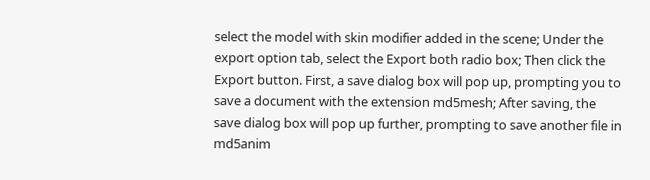select the model with skin modifier added in the scene; Under the export option tab, select the Export both radio box; Then click the Export button. First, a save dialog box will pop up, prompting you to save a document with the extension md5mesh; After saving, the save dialog box will pop up further, prompting to save another file in md5anim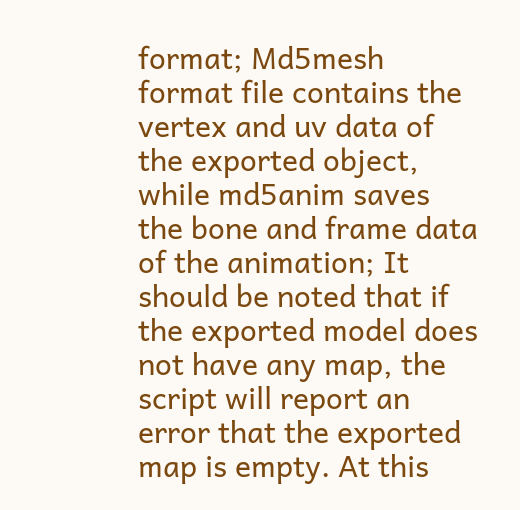format; Md5mesh format file contains the vertex and uv data of the exported object, while md5anim saves the bone and frame data of the animation; It should be noted that if the exported model does not have any map, the script will report an error that the exported map is empty. At this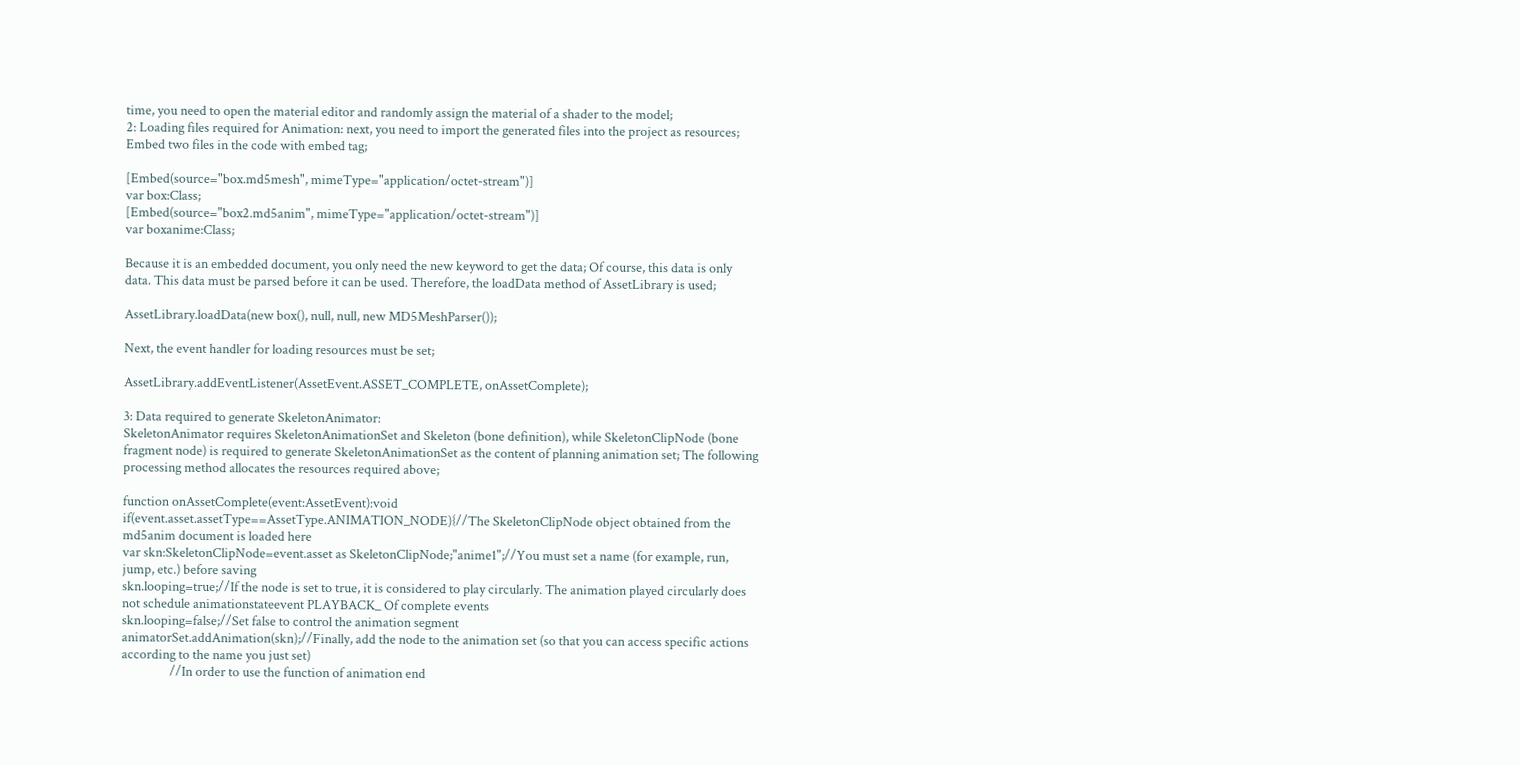time, you need to open the material editor and randomly assign the material of a shader to the model;
2: Loading files required for Animation: next, you need to import the generated files into the project as resources; Embed two files in the code with embed tag;

[Embed(source="box.md5mesh", mimeType="application/octet-stream")]
var box:Class;
[Embed(source="box2.md5anim", mimeType="application/octet-stream")]
var boxanime:Class;

Because it is an embedded document, you only need the new keyword to get the data; Of course, this data is only data. This data must be parsed before it can be used. Therefore, the loadData method of AssetLibrary is used;

AssetLibrary.loadData(new box(), null, null, new MD5MeshParser());

Next, the event handler for loading resources must be set;

AssetLibrary.addEventListener(AssetEvent.ASSET_COMPLETE, onAssetComplete);

3: Data required to generate SkeletonAnimator:
SkeletonAnimator requires SkeletonAnimationSet and Skeleton (bone definition), while SkeletonClipNode (bone fragment node) is required to generate SkeletonAnimationSet as the content of planning animation set; The following processing method allocates the resources required above;

function onAssetComplete(event:AssetEvent):void
if(event.asset.assetType==AssetType.ANIMATION_NODE){//The SkeletonClipNode object obtained from the md5anim document is loaded here
var skn:SkeletonClipNode=event.asset as SkeletonClipNode;"anime1";//You must set a name (for example, run, jump, etc.) before saving
skn.looping=true;//If the node is set to true, it is considered to play circularly. The animation played circularly does not schedule animationstateevent PLAYBACK_ Of complete events
skn.looping=false;//Set false to control the animation segment
animatorSet.addAnimation(skn);//Finally, add the node to the animation set (so that you can access specific actions according to the name you just set)
                //In order to use the function of animation end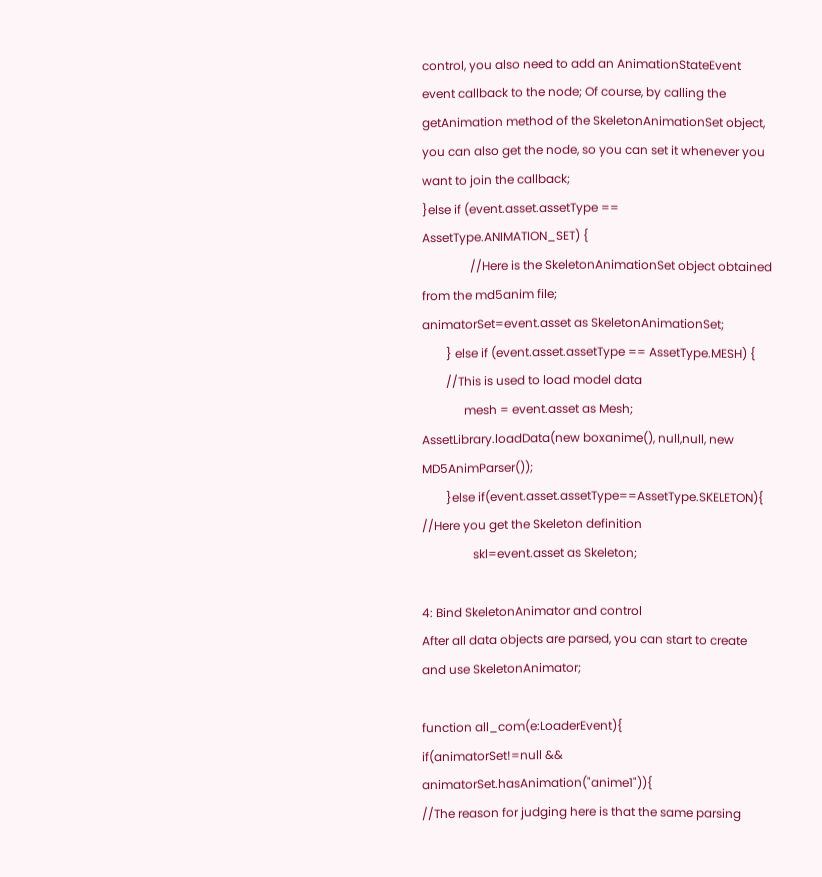control, you also need to add an AnimationStateEvent event callback to the node; Of course, by calling the getAnimation method of the SkeletonAnimationSet object, you can also get the node, so you can set it whenever you want to join the callback;
}else if (event.asset.assetType == AssetType.ANIMATION_SET) {
                //Here is the SkeletonAnimationSet object obtained from the md5anim file;
animatorSet=event.asset as SkeletonAnimationSet;
        } else if (event.asset.assetType == AssetType.MESH) {
        //This is used to load model data
              mesh = event.asset as Mesh;
AssetLibrary.loadData(new boxanime(), null,null, new MD5AnimParser());
        }else if(event.asset.assetType==AssetType.SKELETON){
//Here you get the Skeleton definition
                 skl=event.asset as Skeleton;

4: Bind SkeletonAnimator and control
After all data objects are parsed, you can start to create and use SkeletonAnimator;

function all_com(e:LoaderEvent){
if(animatorSet!=null && animatorSet.hasAnimation("anime1")){
//The reason for judging here is that the same parsing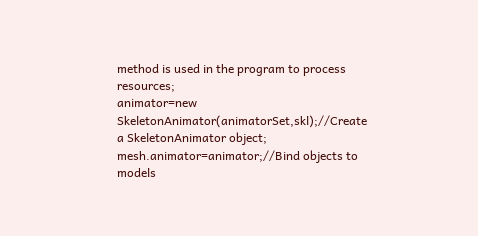method is used in the program to process resources;
animator=new SkeletonAnimator(animatorSet,skl);//Create a SkeletonAnimator object;
mesh.animator=animator;//Bind objects to models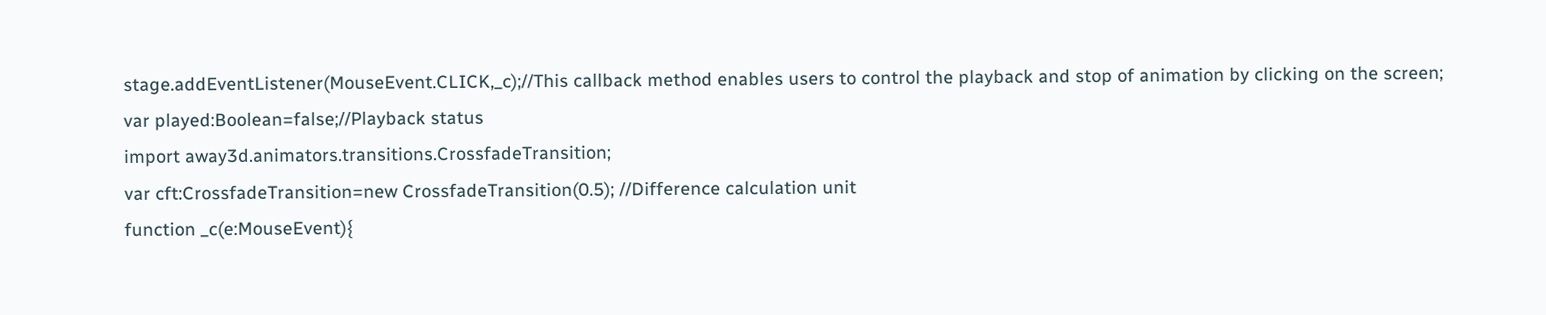stage.addEventListener(MouseEvent.CLICK,_c);//This callback method enables users to control the playback and stop of animation by clicking on the screen;
var played:Boolean=false;//Playback status
import away3d.animators.transitions.CrossfadeTransition;
var cft:CrossfadeTransition=new CrossfadeTransition(0.5); //Difference calculation unit
function _c(e:MouseEvent){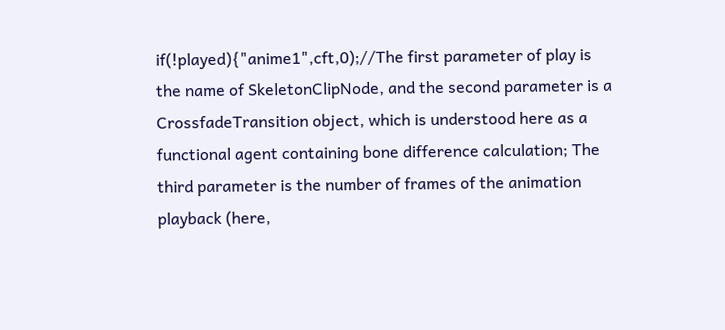if(!played){"anime1",cft,0);//The first parameter of play is the name of SkeletonClipNode, and the second parameter is a CrossfadeTransition object, which is understood here as a functional agent containing bone difference calculation; The third parameter is the number of frames of the animation playback (here,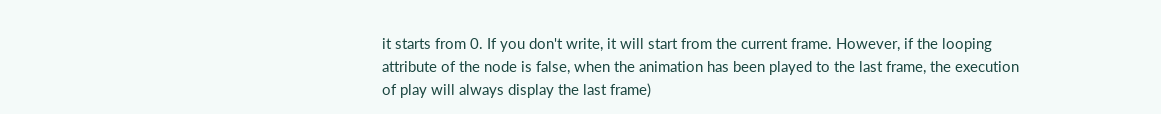it starts from 0. If you don't write, it will start from the current frame. However, if the looping attribute of the node is false, when the animation has been played to the last frame, the execution of play will always display the last frame)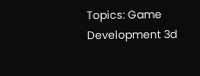Topics: Game Development 3d